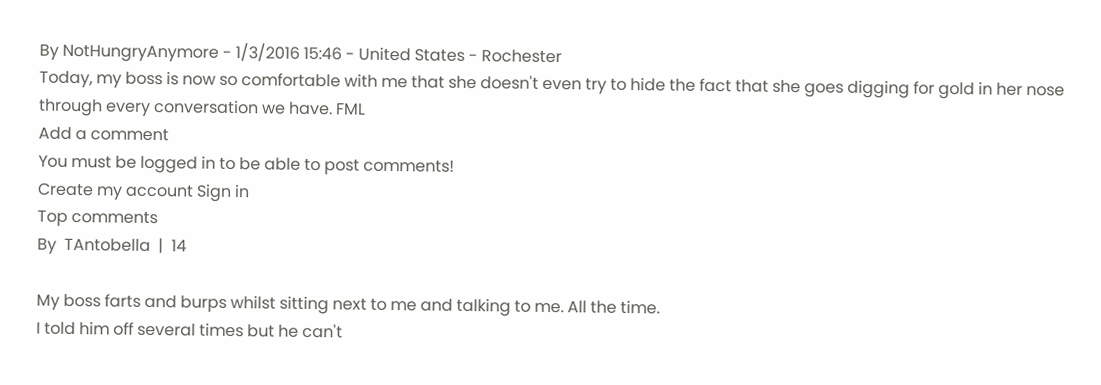By NotHungryAnymore - 1/3/2016 15:46 - United States - Rochester
Today, my boss is now so comfortable with me that she doesn't even try to hide the fact that she goes digging for gold in her nose through every conversation we have. FML
Add a comment
You must be logged in to be able to post comments!
Create my account Sign in
Top comments
By  TAntobella  |  14

My boss farts and burps whilst sitting next to me and talking to me. All the time.
I told him off several times but he can't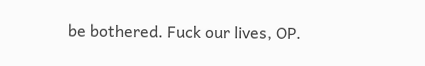be bothered. Fuck our lives, OP.